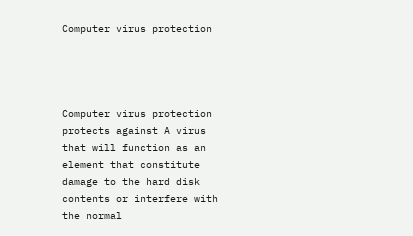Computer virus protection




Computer virus protection protects against A virus that will function as an element that constitute damage to the hard disk contents or interfere with the normal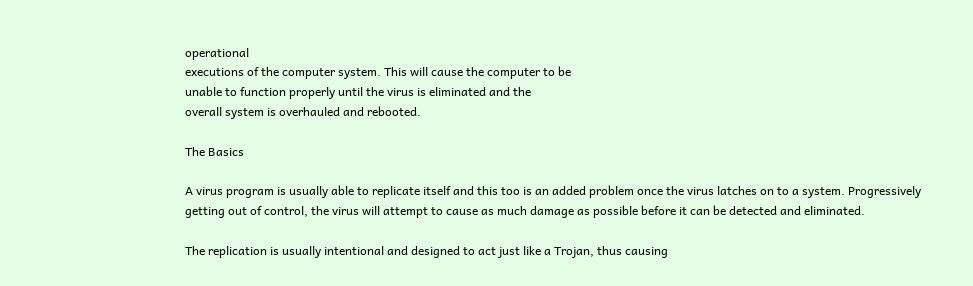operational
executions of the computer system. This will cause the computer to be
unable to function properly until the virus is eliminated and the
overall system is overhauled and rebooted.

The Basics

A virus program is usually able to replicate itself and this too is an added problem once the virus latches on to a system. Progressively getting out of control, the virus will attempt to cause as much damage as possible before it can be detected and eliminated.

The replication is usually intentional and designed to act just like a Trojan, thus causing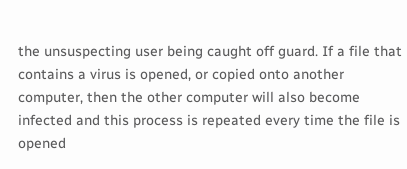the unsuspecting user being caught off guard. If a file that contains a virus is opened, or copied onto another computer, then the other computer will also become infected and this process is repeated every time the file is opened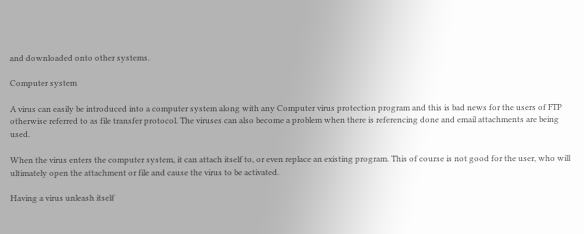and downloaded onto other systems.

Computer system

A virus can easily be introduced into a computer system along with any Computer virus protection program and this is bad news for the users of FTP otherwise referred to as file transfer protocol. The viruses can also become a problem when there is referencing done and email attachments are being used.

When the virus enters the computer system, it can attach itself to, or even replace an existing program. This of course is not good for the user, who will ultimately open the attachment or file and cause the virus to be activated.

Having a virus unleash itself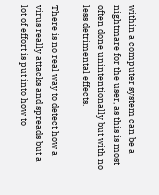within a computer system can be a nightmare for the user, as this is most often done unintentionally but with no less detrimental effects.

There is no real way to detect how a virus really attacks and spreads but a lot of effort is put into how to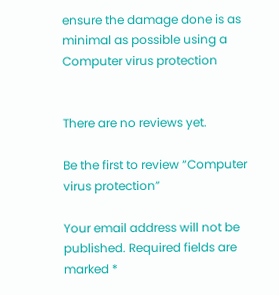ensure the damage done is as minimal as possible using a Computer virus protection


There are no reviews yet.

Be the first to review “Computer virus protection”

Your email address will not be published. Required fields are marked *